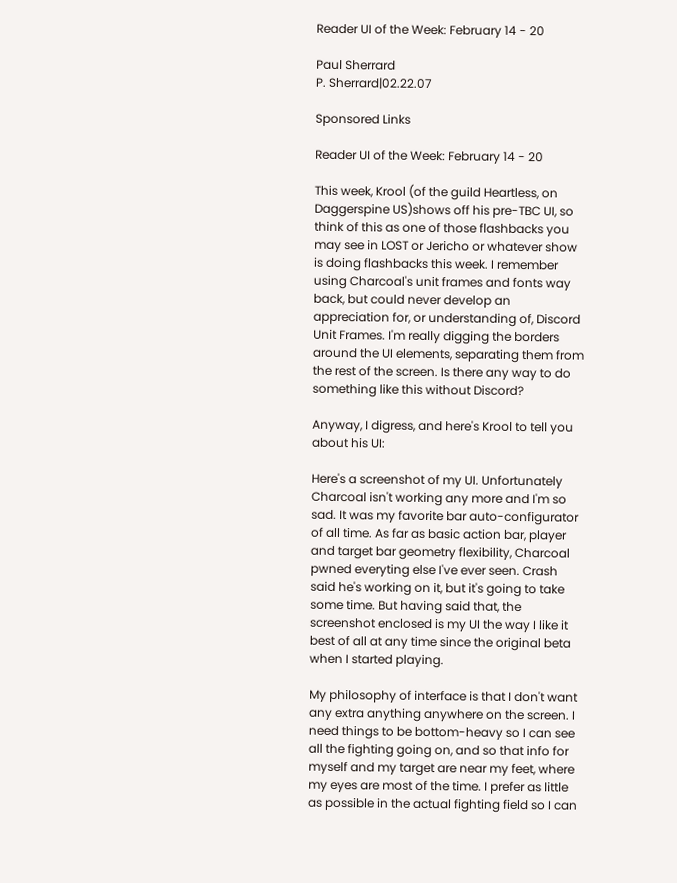Reader UI of the Week: February 14 - 20

Paul Sherrard
P. Sherrard|02.22.07

Sponsored Links

Reader UI of the Week: February 14 - 20

This week, Krool (of the guild Heartless, on Daggerspine US)shows off his pre-TBC UI, so think of this as one of those flashbacks you may see in LOST or Jericho or whatever show is doing flashbacks this week. I remember using Charcoal's unit frames and fonts way back, but could never develop an appreciation for, or understanding of, Discord Unit Frames. I'm really digging the borders around the UI elements, separating them from the rest of the screen. Is there any way to do something like this without Discord?

Anyway, I digress, and here's Krool to tell you about his UI:

Here's a screenshot of my UI. Unfortunately Charcoal isn't working any more and I'm so sad. It was my favorite bar auto-configurator of all time. As far as basic action bar, player and target bar geometry flexibility, Charcoal pwned everyting else I've ever seen. Crash said he's working on it, but it's going to take some time. But having said that, the screenshot enclosed is my UI the way I like it best of all at any time since the original beta when I started playing.

My philosophy of interface is that I don't want any extra anything anywhere on the screen. I need things to be bottom-heavy so I can see all the fighting going on, and so that info for myself and my target are near my feet, where my eyes are most of the time. I prefer as little as possible in the actual fighting field so I can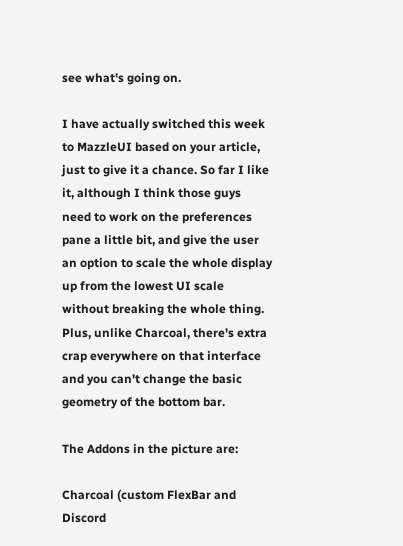see what's going on.

I have actually switched this week to MazzleUI based on your article, just to give it a chance. So far I like it, although I think those guys need to work on the preferences pane a little bit, and give the user an option to scale the whole display up from the lowest UI scale without breaking the whole thing. Plus, unlike Charcoal, there's extra crap everywhere on that interface and you can't change the basic geometry of the bottom bar.

The Addons in the picture are:

Charcoal (custom FlexBar and Discord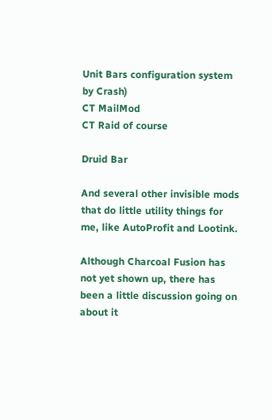Unit Bars configuration system by Crash)
CT MailMod
CT Raid of course

Druid Bar

And several other invisible mods that do little utility things for me, like AutoProfit and Lootink.

Although Charcoal Fusion has not yet shown up, there has been a little discussion going on about it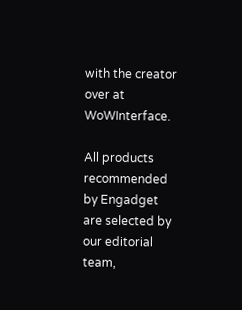with the creator over at WoWInterface.

All products recommended by Engadget are selected by our editorial team,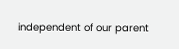independent of our parent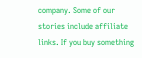company. Some of our stories include affiliate links. If you buy something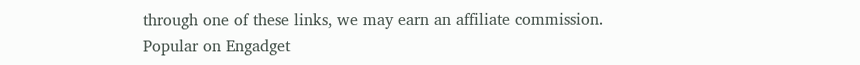through one of these links, we may earn an affiliate commission.
Popular on Engadget